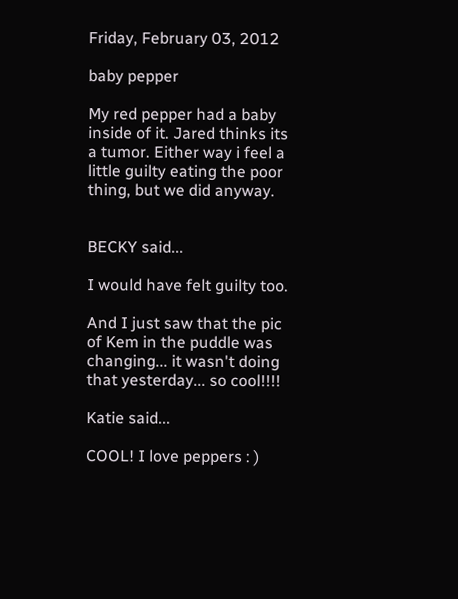Friday, February 03, 2012

baby pepper

My red pepper had a baby inside of it. Jared thinks its a tumor. Either way i feel a little guilty eating the poor thing, but we did anyway.


BECKY said...

I would have felt guilty too.

And I just saw that the pic of Kem in the puddle was changing... it wasn't doing that yesterday... so cool!!!!

Katie said...

COOL! I love peppers : )